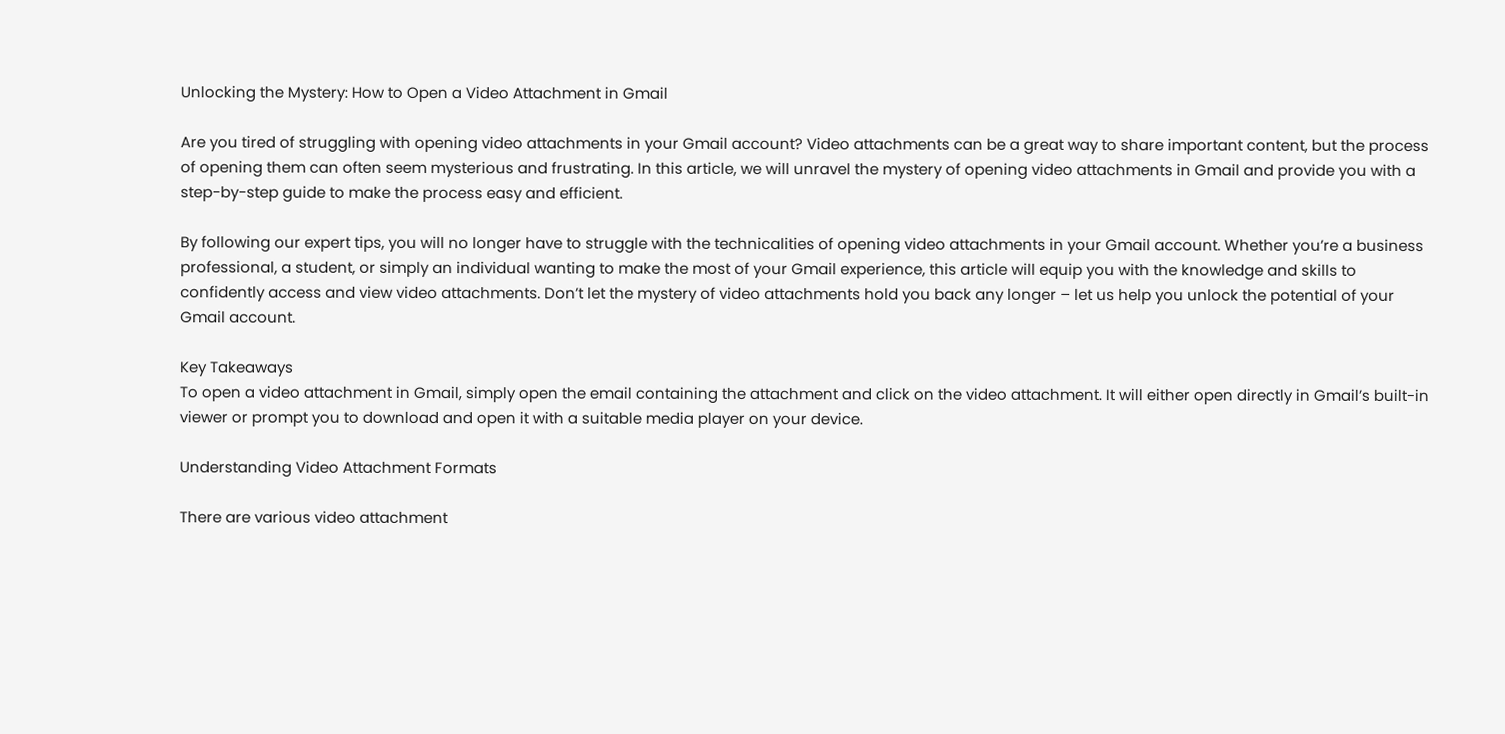Unlocking the Mystery: How to Open a Video Attachment in Gmail

Are you tired of struggling with opening video attachments in your Gmail account? Video attachments can be a great way to share important content, but the process of opening them can often seem mysterious and frustrating. In this article, we will unravel the mystery of opening video attachments in Gmail and provide you with a step-by-step guide to make the process easy and efficient.

By following our expert tips, you will no longer have to struggle with the technicalities of opening video attachments in your Gmail account. Whether you’re a business professional, a student, or simply an individual wanting to make the most of your Gmail experience, this article will equip you with the knowledge and skills to confidently access and view video attachments. Don’t let the mystery of video attachments hold you back any longer – let us help you unlock the potential of your Gmail account.

Key Takeaways
To open a video attachment in Gmail, simply open the email containing the attachment and click on the video attachment. It will either open directly in Gmail’s built-in viewer or prompt you to download and open it with a suitable media player on your device.

Understanding Video Attachment Formats

There are various video attachment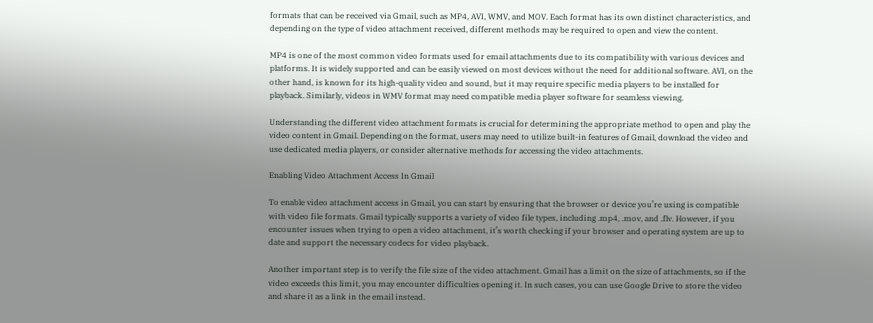formats that can be received via Gmail, such as MP4, AVI, WMV, and MOV. Each format has its own distinct characteristics, and depending on the type of video attachment received, different methods may be required to open and view the content.

MP4 is one of the most common video formats used for email attachments due to its compatibility with various devices and platforms. It is widely supported and can be easily viewed on most devices without the need for additional software. AVI, on the other hand, is known for its high-quality video and sound, but it may require specific media players to be installed for playback. Similarly, videos in WMV format may need compatible media player software for seamless viewing.

Understanding the different video attachment formats is crucial for determining the appropriate method to open and play the video content in Gmail. Depending on the format, users may need to utilize built-in features of Gmail, download the video and use dedicated media players, or consider alternative methods for accessing the video attachments.

Enabling Video Attachment Access In Gmail

To enable video attachment access in Gmail, you can start by ensuring that the browser or device you’re using is compatible with video file formats. Gmail typically supports a variety of video file types, including .mp4, .mov, and .flv. However, if you encounter issues when trying to open a video attachment, it’s worth checking if your browser and operating system are up to date and support the necessary codecs for video playback.

Another important step is to verify the file size of the video attachment. Gmail has a limit on the size of attachments, so if the video exceeds this limit, you may encounter difficulties opening it. In such cases, you can use Google Drive to store the video and share it as a link in the email instead.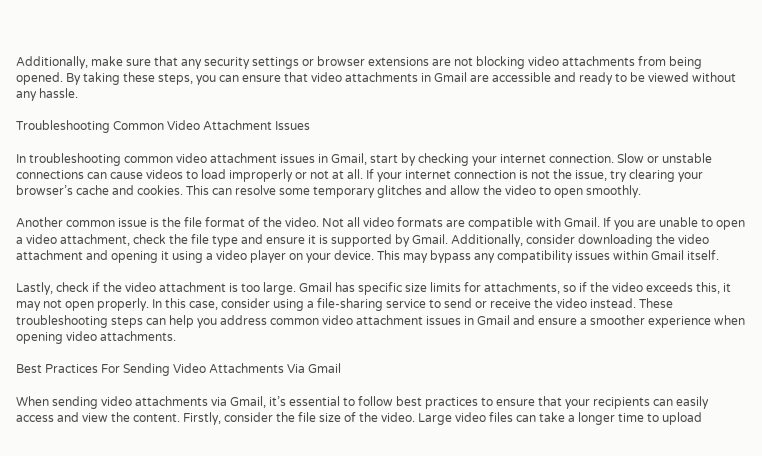Additionally, make sure that any security settings or browser extensions are not blocking video attachments from being opened. By taking these steps, you can ensure that video attachments in Gmail are accessible and ready to be viewed without any hassle.

Troubleshooting Common Video Attachment Issues

In troubleshooting common video attachment issues in Gmail, start by checking your internet connection. Slow or unstable connections can cause videos to load improperly or not at all. If your internet connection is not the issue, try clearing your browser’s cache and cookies. This can resolve some temporary glitches and allow the video to open smoothly.

Another common issue is the file format of the video. Not all video formats are compatible with Gmail. If you are unable to open a video attachment, check the file type and ensure it is supported by Gmail. Additionally, consider downloading the video attachment and opening it using a video player on your device. This may bypass any compatibility issues within Gmail itself.

Lastly, check if the video attachment is too large. Gmail has specific size limits for attachments, so if the video exceeds this, it may not open properly. In this case, consider using a file-sharing service to send or receive the video instead. These troubleshooting steps can help you address common video attachment issues in Gmail and ensure a smoother experience when opening video attachments.

Best Practices For Sending Video Attachments Via Gmail

When sending video attachments via Gmail, it’s essential to follow best practices to ensure that your recipients can easily access and view the content. Firstly, consider the file size of the video. Large video files can take a longer time to upload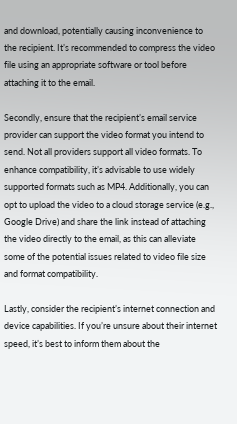and download, potentially causing inconvenience to the recipient. It’s recommended to compress the video file using an appropriate software or tool before attaching it to the email.

Secondly, ensure that the recipient’s email service provider can support the video format you intend to send. Not all providers support all video formats. To enhance compatibility, it’s advisable to use widely supported formats such as MP4. Additionally, you can opt to upload the video to a cloud storage service (e.g., Google Drive) and share the link instead of attaching the video directly to the email, as this can alleviate some of the potential issues related to video file size and format compatibility.

Lastly, consider the recipient’s internet connection and device capabilities. If you’re unsure about their internet speed, it’s best to inform them about the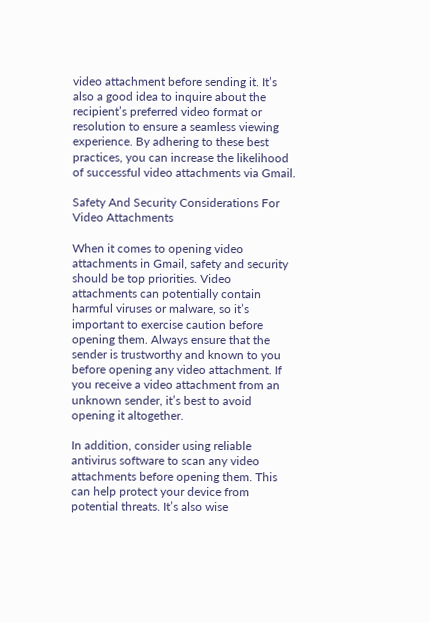video attachment before sending it. It’s also a good idea to inquire about the recipient’s preferred video format or resolution to ensure a seamless viewing experience. By adhering to these best practices, you can increase the likelihood of successful video attachments via Gmail.

Safety And Security Considerations For Video Attachments

When it comes to opening video attachments in Gmail, safety and security should be top priorities. Video attachments can potentially contain harmful viruses or malware, so it’s important to exercise caution before opening them. Always ensure that the sender is trustworthy and known to you before opening any video attachment. If you receive a video attachment from an unknown sender, it’s best to avoid opening it altogether.

In addition, consider using reliable antivirus software to scan any video attachments before opening them. This can help protect your device from potential threats. It’s also wise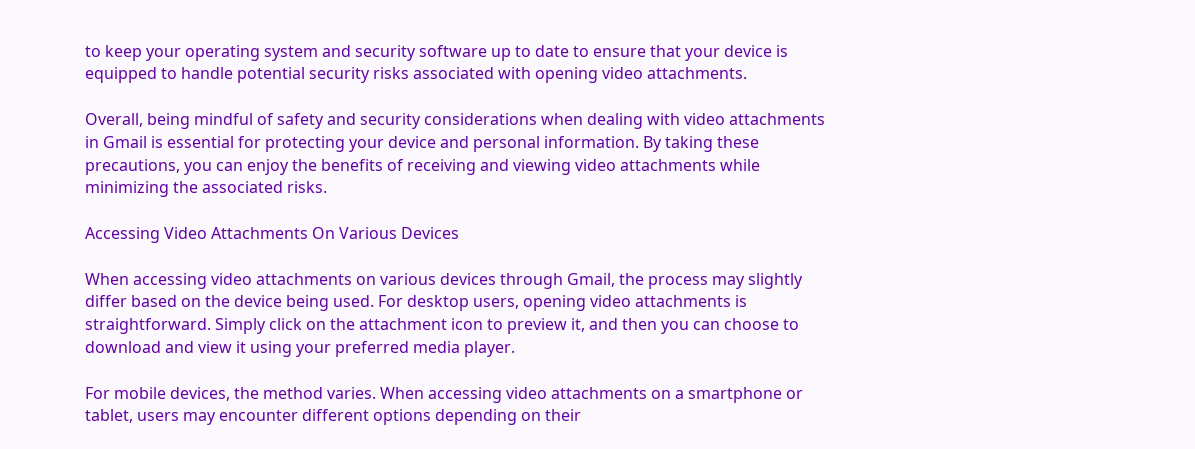to keep your operating system and security software up to date to ensure that your device is equipped to handle potential security risks associated with opening video attachments.

Overall, being mindful of safety and security considerations when dealing with video attachments in Gmail is essential for protecting your device and personal information. By taking these precautions, you can enjoy the benefits of receiving and viewing video attachments while minimizing the associated risks.

Accessing Video Attachments On Various Devices

When accessing video attachments on various devices through Gmail, the process may slightly differ based on the device being used. For desktop users, opening video attachments is straightforward. Simply click on the attachment icon to preview it, and then you can choose to download and view it using your preferred media player.

For mobile devices, the method varies. When accessing video attachments on a smartphone or tablet, users may encounter different options depending on their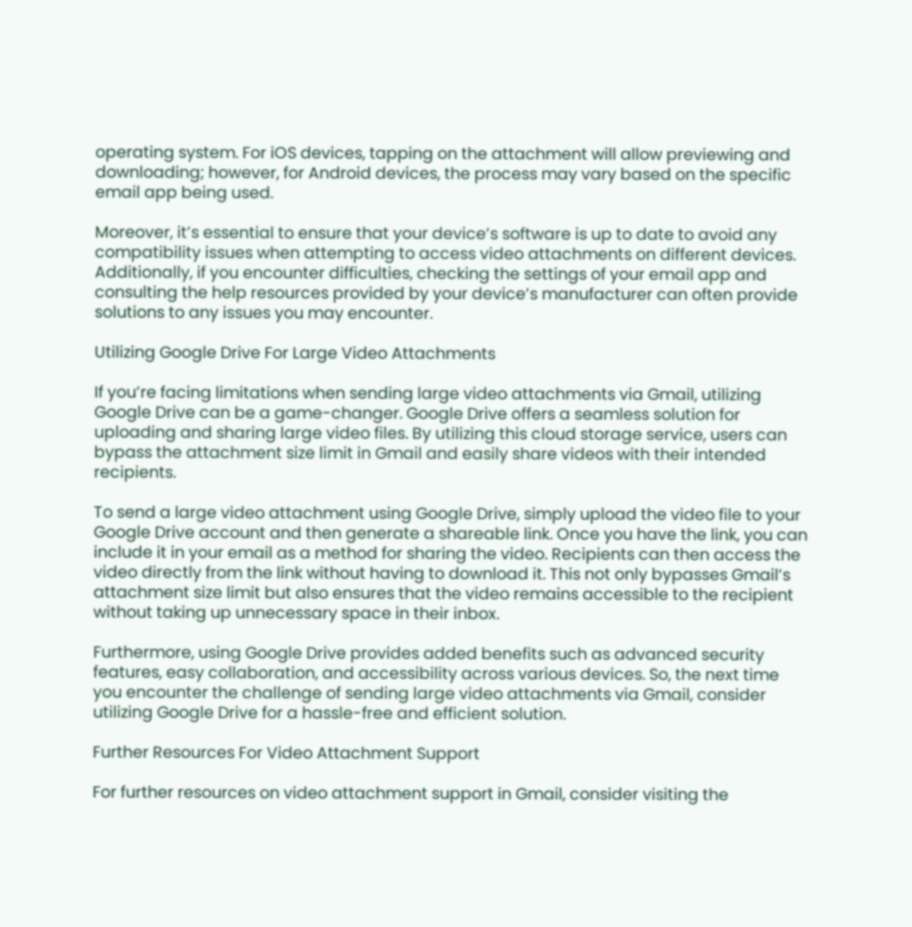operating system. For iOS devices, tapping on the attachment will allow previewing and downloading; however, for Android devices, the process may vary based on the specific email app being used.

Moreover, it’s essential to ensure that your device’s software is up to date to avoid any compatibility issues when attempting to access video attachments on different devices. Additionally, if you encounter difficulties, checking the settings of your email app and consulting the help resources provided by your device’s manufacturer can often provide solutions to any issues you may encounter.

Utilizing Google Drive For Large Video Attachments

If you’re facing limitations when sending large video attachments via Gmail, utilizing Google Drive can be a game-changer. Google Drive offers a seamless solution for uploading and sharing large video files. By utilizing this cloud storage service, users can bypass the attachment size limit in Gmail and easily share videos with their intended recipients.

To send a large video attachment using Google Drive, simply upload the video file to your Google Drive account and then generate a shareable link. Once you have the link, you can include it in your email as a method for sharing the video. Recipients can then access the video directly from the link without having to download it. This not only bypasses Gmail’s attachment size limit but also ensures that the video remains accessible to the recipient without taking up unnecessary space in their inbox.

Furthermore, using Google Drive provides added benefits such as advanced security features, easy collaboration, and accessibility across various devices. So, the next time you encounter the challenge of sending large video attachments via Gmail, consider utilizing Google Drive for a hassle-free and efficient solution.

Further Resources For Video Attachment Support

For further resources on video attachment support in Gmail, consider visiting the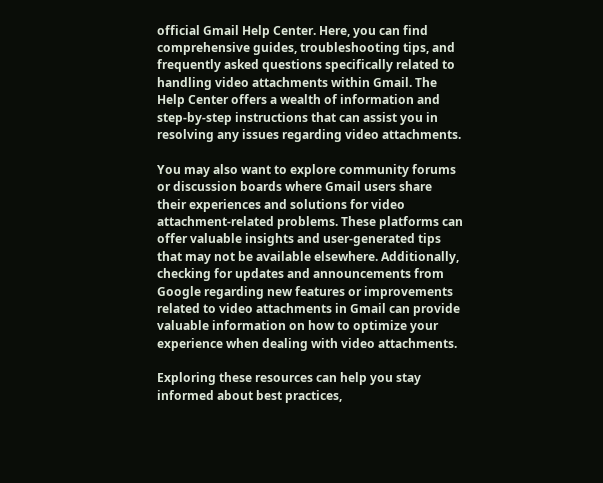official Gmail Help Center. Here, you can find comprehensive guides, troubleshooting tips, and frequently asked questions specifically related to handling video attachments within Gmail. The Help Center offers a wealth of information and step-by-step instructions that can assist you in resolving any issues regarding video attachments.

You may also want to explore community forums or discussion boards where Gmail users share their experiences and solutions for video attachment-related problems. These platforms can offer valuable insights and user-generated tips that may not be available elsewhere. Additionally, checking for updates and announcements from Google regarding new features or improvements related to video attachments in Gmail can provide valuable information on how to optimize your experience when dealing with video attachments.

Exploring these resources can help you stay informed about best practices,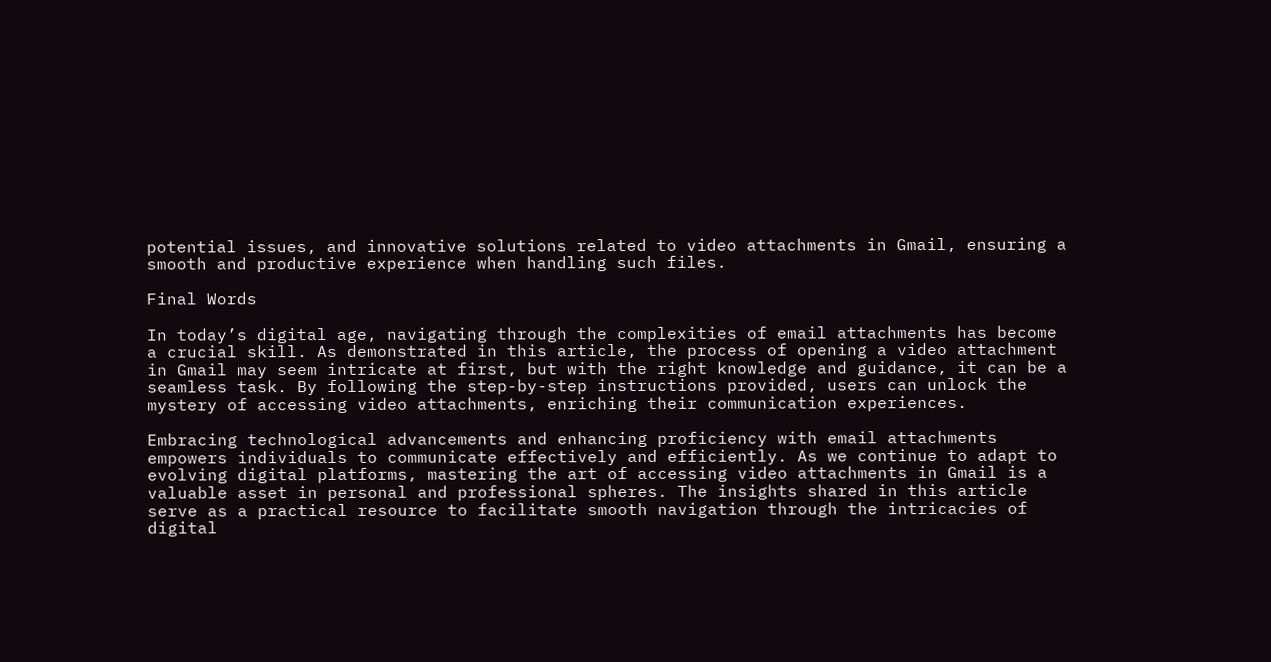potential issues, and innovative solutions related to video attachments in Gmail, ensuring a smooth and productive experience when handling such files.

Final Words

In today’s digital age, navigating through the complexities of email attachments has become a crucial skill. As demonstrated in this article, the process of opening a video attachment in Gmail may seem intricate at first, but with the right knowledge and guidance, it can be a seamless task. By following the step-by-step instructions provided, users can unlock the mystery of accessing video attachments, enriching their communication experiences.

Embracing technological advancements and enhancing proficiency with email attachments empowers individuals to communicate effectively and efficiently. As we continue to adapt to evolving digital platforms, mastering the art of accessing video attachments in Gmail is a valuable asset in personal and professional spheres. The insights shared in this article serve as a practical resource to facilitate smooth navigation through the intricacies of digital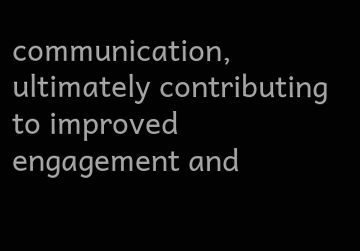communication, ultimately contributing to improved engagement and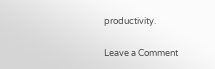productivity.

Leave a Comment